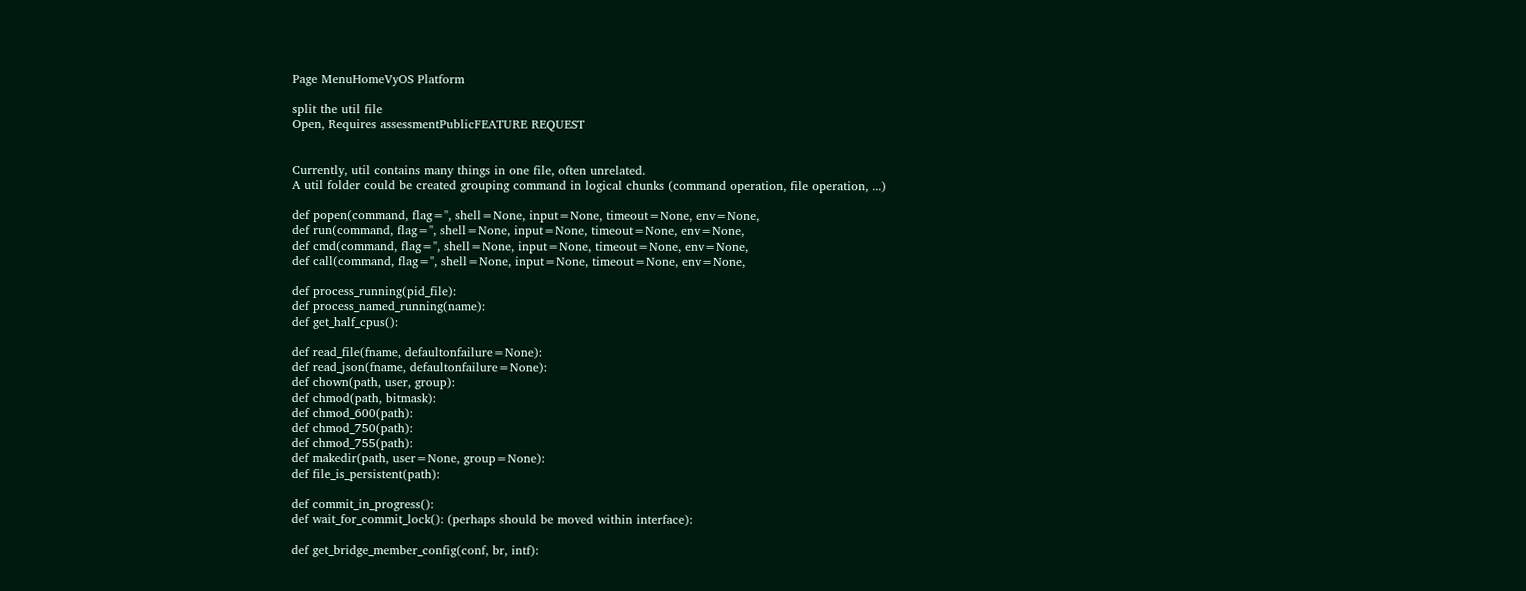Page MenuHomeVyOS Platform

split the util file
Open, Requires assessmentPublicFEATURE REQUEST


Currently, util contains many things in one file, often unrelated.
A util folder could be created grouping command in logical chunks (command operation, file operation, ...)

def popen(command, flag='', shell=None, input=None, timeout=None, env=None,
def run(command, flag='', shell=None, input=None, timeout=None, env=None,
def cmd(command, flag='', shell=None, input=None, timeout=None, env=None,
def call(command, flag='', shell=None, input=None, timeout=None, env=None,

def process_running(pid_file):
def process_named_running(name):
def get_half_cpus():

def read_file(fname, defaultonfailure=None):
def read_json(fname, defaultonfailure=None):
def chown(path, user, group):
def chmod(path, bitmask):
def chmod_600(path):
def chmod_750(path):
def chmod_755(path):
def makedir(path, user=None, group=None):
def file_is_persistent(path):

def commit_in_progress():
def wait_for_commit_lock(): (perhaps should be moved within interface):

def get_bridge_member_config(conf, br, intf):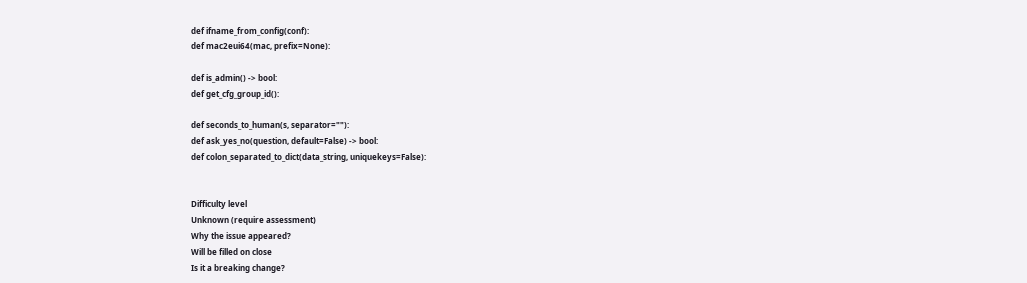def ifname_from_config(conf):
def mac2eui64(mac, prefix=None):

def is_admin() -> bool:
def get_cfg_group_id():

def seconds_to_human(s, separator=""):
def ask_yes_no(question, default=False) -> bool:
def colon_separated_to_dict(data_string, uniquekeys=False):


Difficulty level
Unknown (require assessment)
Why the issue appeared?
Will be filled on close
Is it a breaking change?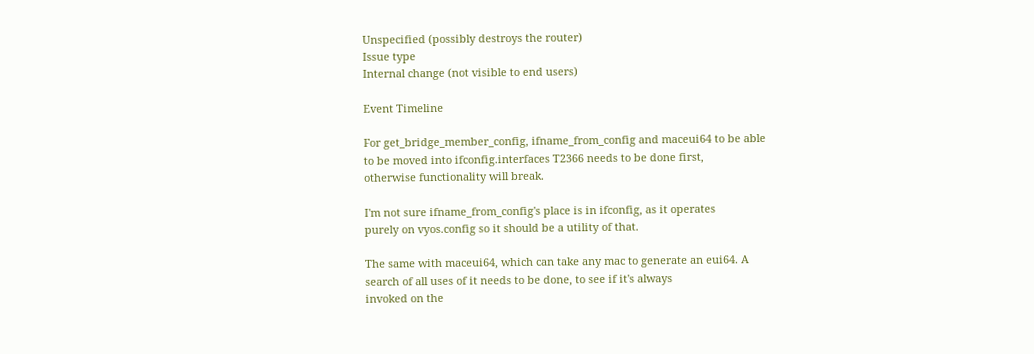Unspecified (possibly destroys the router)
Issue type
Internal change (not visible to end users)

Event Timeline

For get_bridge_member_config, ifname_from_config and maceui64 to be able
to be moved into ifconfig.interfaces T2366 needs to be done first,
otherwise functionality will break.

I'm not sure ifname_from_config's place is in ifconfig, as it operates
purely on vyos.config so it should be a utility of that.

The same with maceui64, which can take any mac to generate an eui64. A
search of all uses of it needs to be done, to see if it's always
invoked on the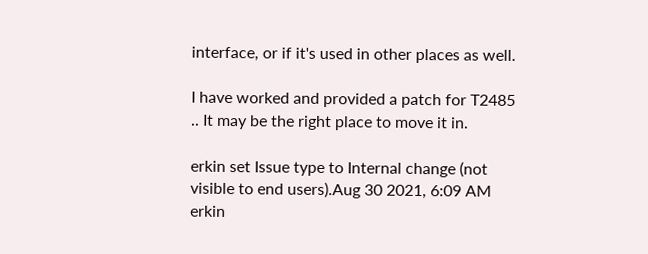interface, or if it's used in other places as well.

I have worked and provided a patch for T2485 .. It may be the right place to move it in.

erkin set Issue type to Internal change (not visible to end users).Aug 30 2021, 6:09 AM
erkin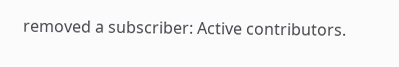removed a subscriber: Active contributors.